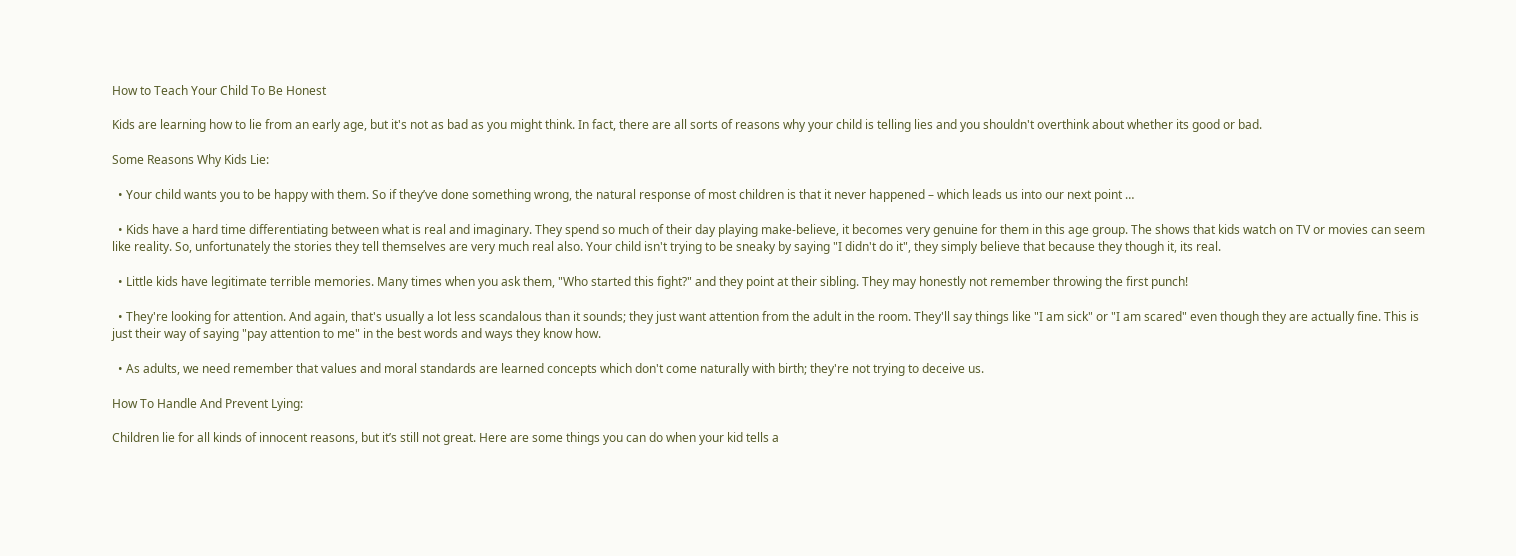How to Teach Your Child To Be Honest

Kids are learning how to lie from an early age, but it's not as bad as you might think. In fact, there are all sorts of reasons why your child is telling lies and you shouldn't overthink about whether its good or bad.

Some Reasons Why Kids Lie:

  • Your child wants you to be happy with them. So if they’ve done something wrong, the natural response of most children is that it never happened – which leads us into our next point …

  • Kids have a hard time differentiating between what is real and imaginary. They spend so much of their day playing make-believe, it becomes very genuine for them in this age group. The shows that kids watch on TV or movies can seem like reality. So, unfortunately the stories they tell themselves are very much real also. Your child isn't trying to be sneaky by saying "I didn't do it", they simply believe that because they though it, its real.

  • Little kids have legitimate terrible memories. Many times when you ask them, "Who started this fight?" and they point at their sibling. They may honestly not remember throwing the first punch!

  • They're looking for attention. And again, that's usually a lot less scandalous than it sounds; they just want attention from the adult in the room. They'll say things like "I am sick" or "I am scared" even though they are actually fine. This is just their way of saying "pay attention to me" in the best words and ways they know how.

  • As adults, we need remember that values and moral standards are learned concepts which don't come naturally with birth; they're not trying to deceive us.

How To Handle And Prevent Lying:

Children lie for all kinds of innocent reasons, but it’s still not great. Here are some things you can do when your kid tells a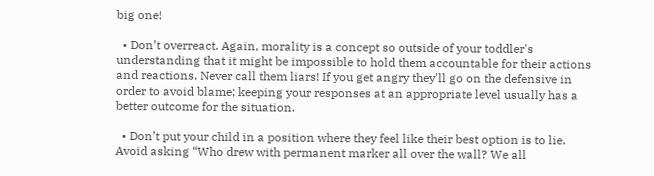big one!

  • Don’t overreact. Again, morality is a concept so outside of your toddler's understanding that it might be impossible to hold them accountable for their actions and reactions. Never call them liars! If you get angry they'll go on the defensive in order to avoid blame; keeping your responses at an appropriate level usually has a better outcome for the situation.

  • Don’t put your child in a position where they feel like their best option is to lie. Avoid asking “Who drew with permanent marker all over the wall? We all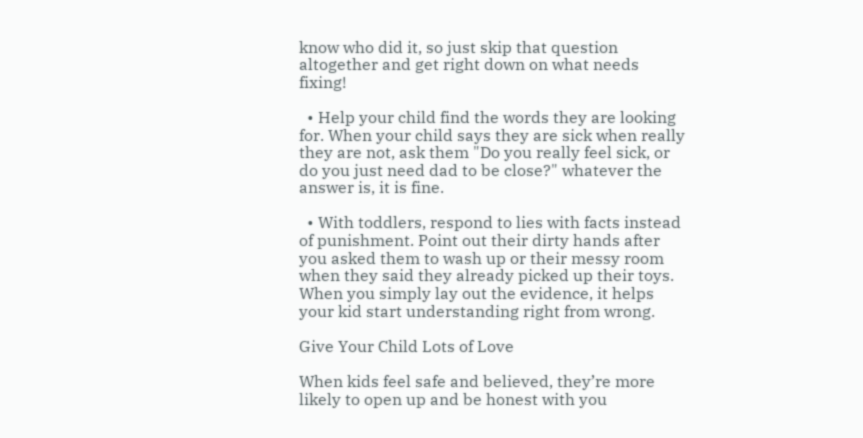know who did it, so just skip that question altogether and get right down on what needs fixing!

  • Help your child find the words they are looking for. When your child says they are sick when really they are not, ask them "Do you really feel sick, or do you just need dad to be close?" whatever the answer is, it is fine.

  • With toddlers, respond to lies with facts instead of punishment. Point out their dirty hands after you asked them to wash up or their messy room when they said they already picked up their toys. When you simply lay out the evidence, it helps your kid start understanding right from wrong.

Give Your Child Lots of Love

When kids feel safe and believed, they’re more likely to open up and be honest with you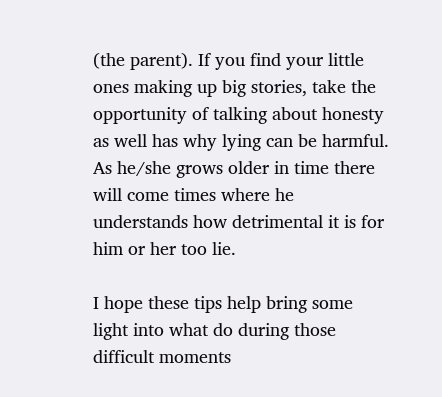(the parent). If you find your little ones making up big stories, take the opportunity of talking about honesty as well has why lying can be harmful. As he/she grows older in time there will come times where he understands how detrimental it is for him or her too lie.

I hope these tips help bring some light into what do during those difficult moments